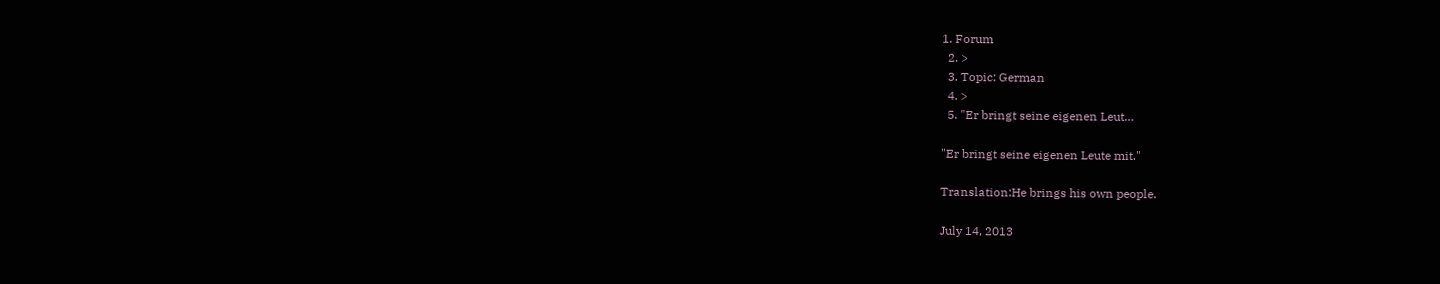1. Forum
  2. >
  3. Topic: German
  4. >
  5. "Er bringt seine eigenen Leut…

"Er bringt seine eigenen Leute mit."

Translation:He brings his own people.

July 14, 2013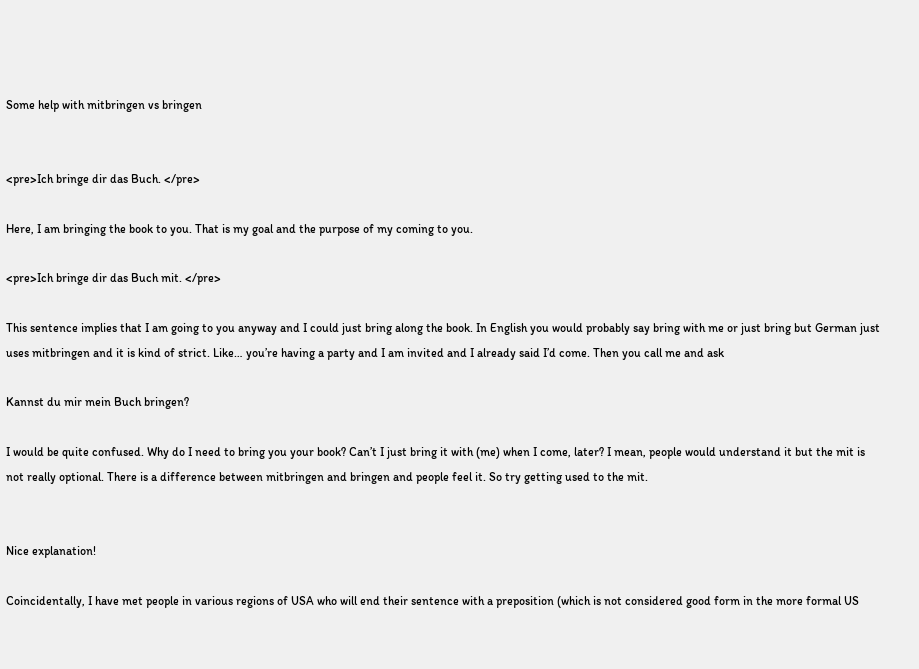Some help with mitbringen vs bringen


<pre>Ich bringe dir das Buch. </pre>

Here, I am bringing the book to you. That is my goal and the purpose of my coming to you.

<pre>Ich bringe dir das Buch mit. </pre>

This sentence implies that I am going to you anyway and I could just bring along the book. In English you would probably say bring with me or just bring but German just uses mitbringen and it is kind of strict. Like… you’re having a party and I am invited and I already said I’d come. Then you call me and ask

Kannst du mir mein Buch bringen?

I would be quite confused. Why do I need to bring you your book? Can’t I just bring it with (me) when I come, later? I mean, people would understand it but the mit is not really optional. There is a difference between mitbringen and bringen and people feel it. So try getting used to the mit.


Nice explanation!

Coincidentally, I have met people in various regions of USA who will end their sentence with a preposition (which is not considered good form in the more formal US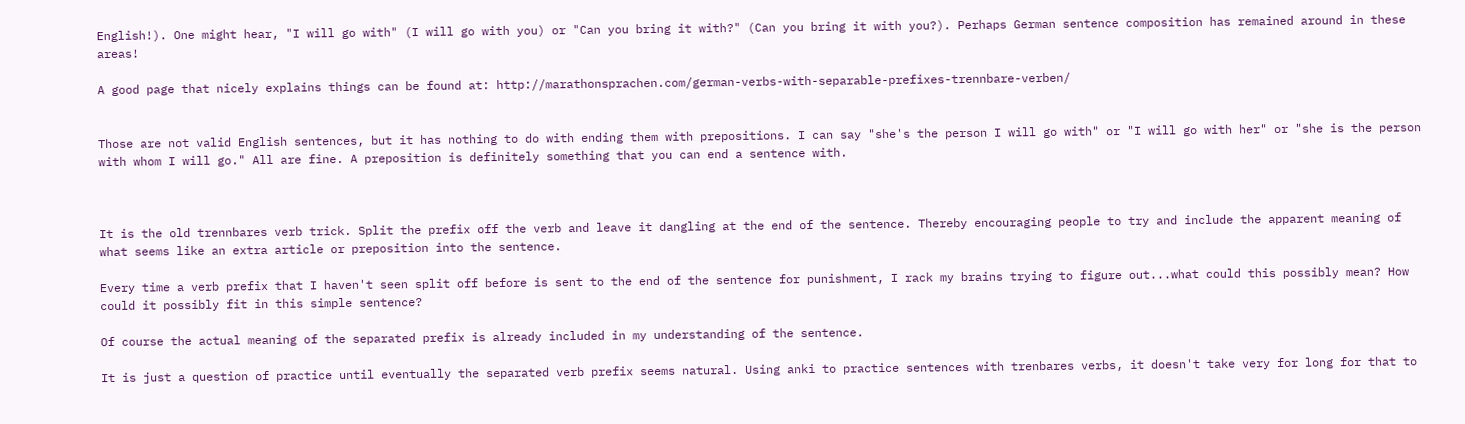English!). One might hear, "I will go with" (I will go with you) or "Can you bring it with?" (Can you bring it with you?). Perhaps German sentence composition has remained around in these areas!

A good page that nicely explains things can be found at: http://marathonsprachen.com/german-verbs-with-separable-prefixes-trennbare-verben/


Those are not valid English sentences, but it has nothing to do with ending them with prepositions. I can say "she's the person I will go with" or "I will go with her" or "she is the person with whom I will go." All are fine. A preposition is definitely something that you can end a sentence with.



It is the old trennbares verb trick. Split the prefix off the verb and leave it dangling at the end of the sentence. Thereby encouraging people to try and include the apparent meaning of what seems like an extra article or preposition into the sentence.

Every time a verb prefix that I haven't seen split off before is sent to the end of the sentence for punishment, I rack my brains trying to figure out...what could this possibly mean? How could it possibly fit in this simple sentence?

Of course the actual meaning of the separated prefix is already included in my understanding of the sentence.

It is just a question of practice until eventually the separated verb prefix seems natural. Using anki to practice sentences with trenbares verbs, it doesn't take very for long for that to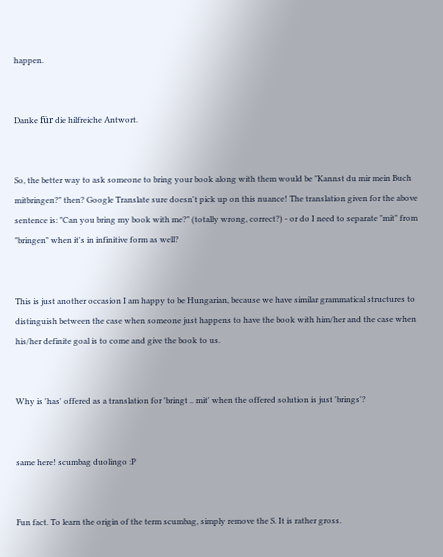happen.


Danke für die hilfreiche Antwort.


So, the better way to ask someone to bring your book along with them would be "Kannst du mir mein Buch mitbringen?" then? Google Translate sure doesn't pick up on this nuance! The translation given for the above sentence is: "Can you bring my book with me?" (totally wrong, correct?) - or do I need to separate "mit" from "bringen" when it's in infinitive form as well?


This is just another occasion I am happy to be Hungarian, because we have similar grammatical structures to distinguish between the case when someone just happens to have the book with him/her and the case when his/her definite goal is to come and give the book to us.


Why is 'has' offered as a translation for 'bringt .. mit' when the offered solution is just 'brings'?


same here! scumbag duolingo :P


Fun fact. To learn the origin of the term scumbag, simply remove the S. It is rather gross.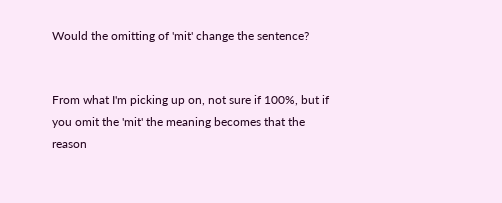Would the omitting of 'mit' change the sentence?


From what I'm picking up on, not sure if 100%, but if you omit the 'mit' the meaning becomes that the reason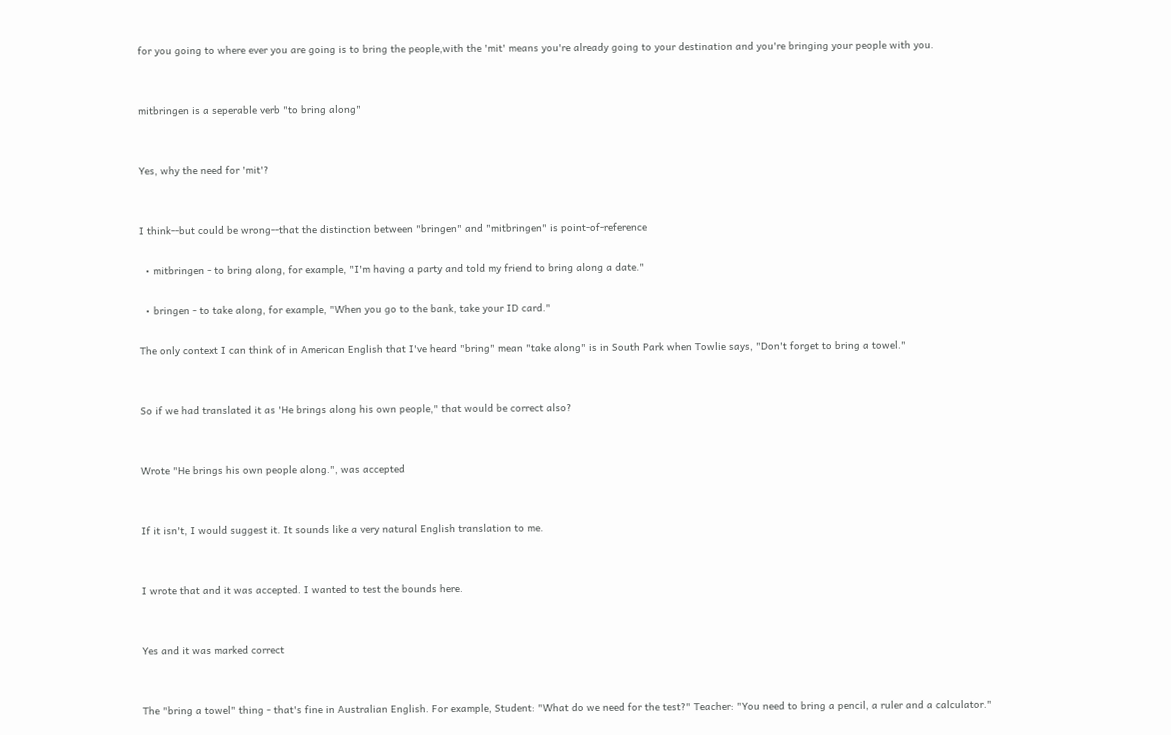for you going to where ever you are going is to bring the people,with the 'mit' means you're already going to your destination and you're bringing your people with you.


mitbringen is a seperable verb "to bring along"


Yes, why the need for 'mit'?


I think--but could be wrong--that the distinction between "bringen" and "mitbringen" is point-of-reference

  • mitbringen - to bring along, for example, "I'm having a party and told my friend to bring along a date."

  • bringen - to take along, for example, "When you go to the bank, take your ID card."

The only context I can think of in American English that I've heard "bring" mean "take along" is in South Park when Towlie says, "Don't forget to bring a towel."


So if we had translated it as 'He brings along his own people," that would be correct also?


Wrote "He brings his own people along.", was accepted


If it isn't, I would suggest it. It sounds like a very natural English translation to me.


I wrote that and it was accepted. I wanted to test the bounds here.


Yes and it was marked correct


The "bring a towel" thing - that's fine in Australian English. For example, Student: "What do we need for the test?" Teacher: "You need to bring a pencil, a ruler and a calculator."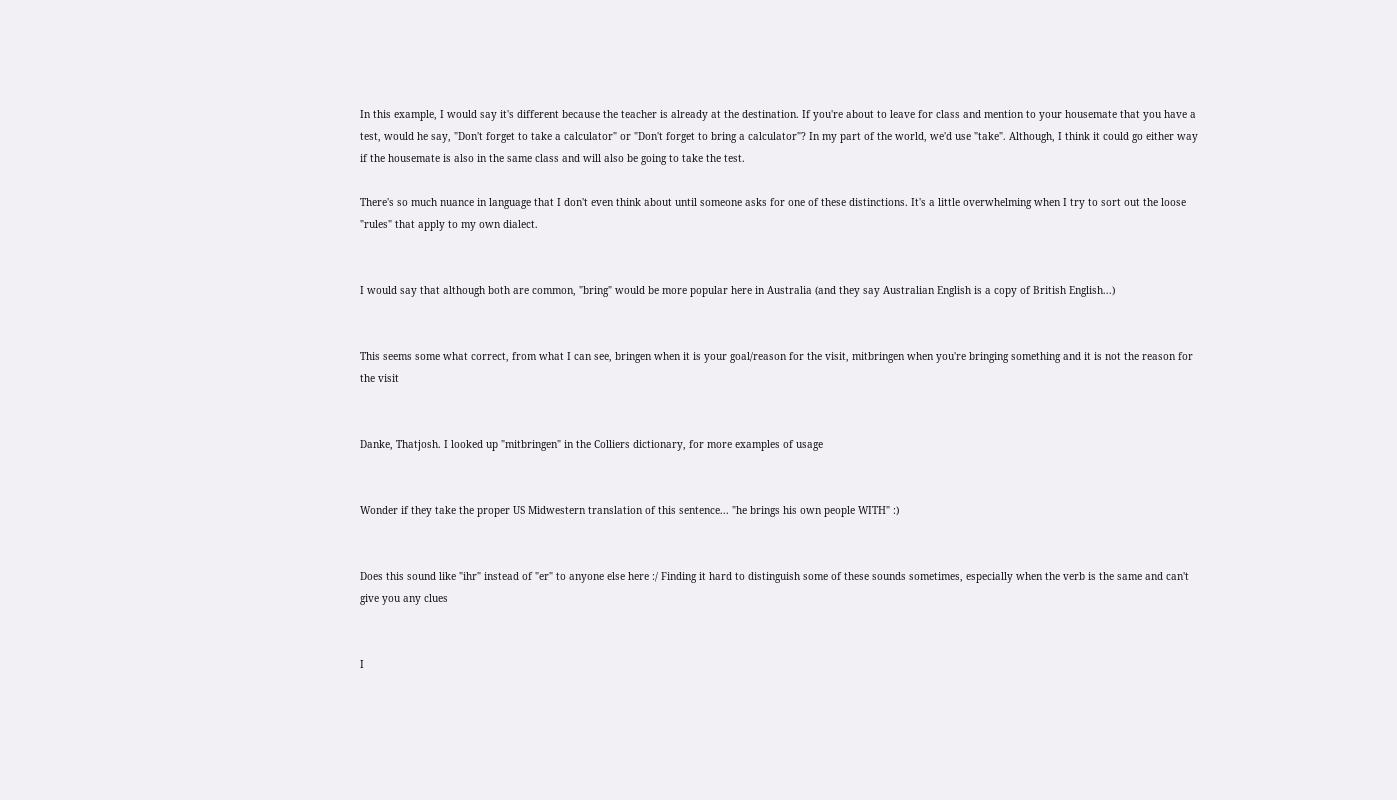In this example, I would say it's different because the teacher is already at the destination. If you're about to leave for class and mention to your housemate that you have a test, would he say, "Don't forget to take a calculator" or "Don't forget to bring a calculator"? In my part of the world, we'd use "take". Although, I think it could go either way if the housemate is also in the same class and will also be going to take the test.

There's so much nuance in language that I don't even think about until someone asks for one of these distinctions. It's a little overwhelming when I try to sort out the loose "rules" that apply to my own dialect.


I would say that although both are common, "bring" would be more popular here in Australia (and they say Australian English is a copy of British English...)


This seems some what correct, from what I can see, bringen when it is your goal/reason for the visit, mitbringen when you're bringing something and it is not the reason for the visit


Danke, Thatjosh. I looked up "mitbringen" in the Colliers dictionary, for more examples of usage


Wonder if they take the proper US Midwestern translation of this sentence... "he brings his own people WITH" :)


Does this sound like "ihr" instead of "er" to anyone else here :/ Finding it hard to distinguish some of these sounds sometimes, especially when the verb is the same and can't give you any clues


I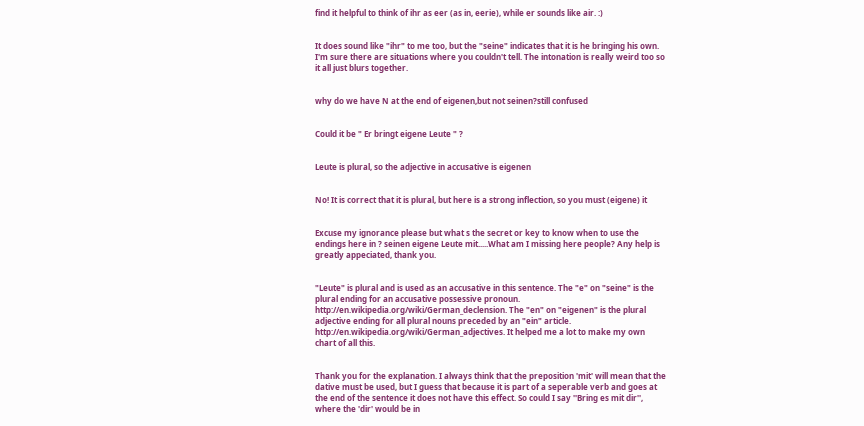find it helpful to think of ihr as eer (as in, eerie), while er sounds like air. :)


It does sound like "ihr" to me too, but the "seine" indicates that it is he bringing his own. I'm sure there are situations where you couldn't tell. The intonation is really weird too so it all just blurs together.


why do we have N at the end of eigenen,but not seinen?still confused


Could it be " Er bringt eigene Leute " ?


Leute is plural, so the adjective in accusative is eigenen


No! It is correct that it is plural, but here is a strong inflection, so you must (eigene) it


Excuse my ignorance please but what s the secret or key to know when to use the endings here in ? seinen eigene Leute mit.....What am I missing here people? Any help is greatly appeciated, thank you.


"Leute" is plural and is used as an accusative in this sentence. The "e" on "seine" is the plural ending for an accusative possessive pronoun. http://en.wikipedia.org/wiki/German_declension. The "en" on "eigenen" is the plural adjective ending for all plural nouns preceded by an "ein" article. http://en.wikipedia.org/wiki/German_adjectives. It helped me a lot to make my own chart of all this.


Thank you for the explanation. I always think that the preposition 'mit' will mean that the dative must be used, but I guess that because it is part of a seperable verb and goes at the end of the sentence it does not have this effect. So could I say ''Bring es mit dir'', where the 'dir' would be in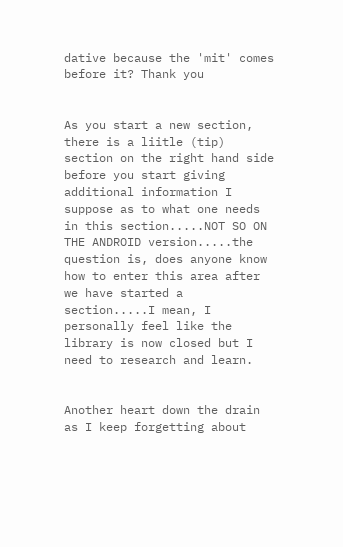dative because the 'mit' comes before it? Thank you


As you start a new section, there is a liitle (tip) section on the right hand side before you start giving additional information I suppose as to what one needs in this section.....NOT SO ON THE ANDROID version.....the question is, does anyone know how to enter this area after we have started a section.....I mean, I personally feel like the library is now closed but I need to research and learn.


Another heart down the drain as I keep forgetting about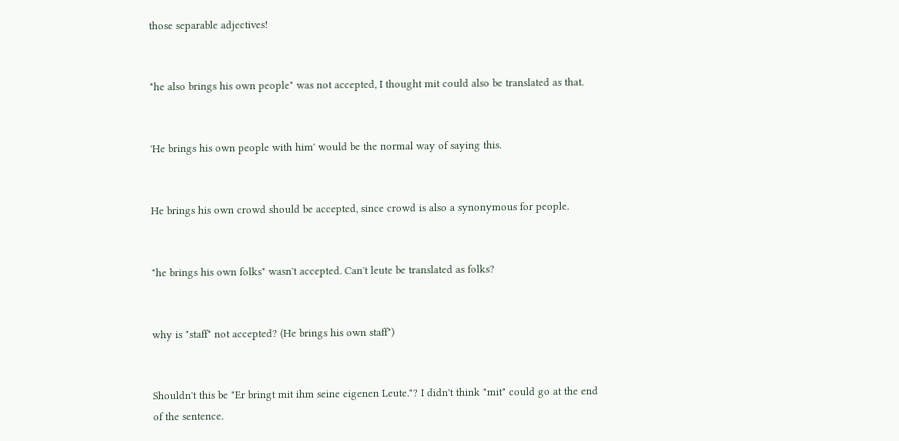those separable adjectives!


"he also brings his own people" was not accepted, I thought mit could also be translated as that.


'He brings his own people with him' would be the normal way of saying this.


He brings his own crowd should be accepted, since crowd is also a synonymous for people.


"he brings his own folks" wasn't accepted. Can't leute be translated as folks?


why is "staff" not accepted? (He brings his own staff")


Shouldn't this be "Er bringt mit ihm seine eigenen Leute."? I didn't think "mit" could go at the end of the sentence.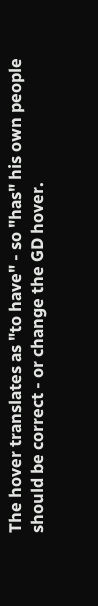The hover translates as "to have" - so "has" his own people should be correct - or change the GD hover.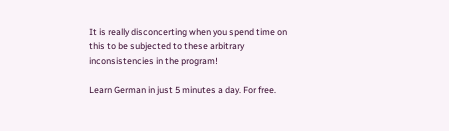It is really disconcerting when you spend time on this to be subjected to these arbitrary inconsistencies in the program!

Learn German in just 5 minutes a day. For free.